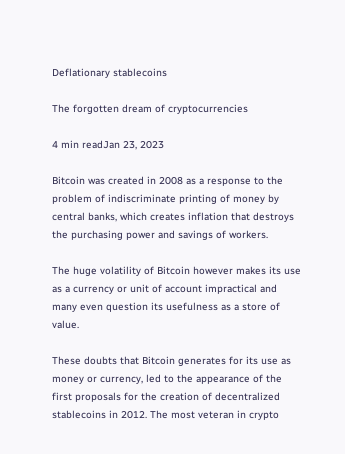Deflationary stablecoins

The forgotten dream of cryptocurrencies

4 min readJan 23, 2023

Bitcoin was created in 2008 as a response to the problem of indiscriminate printing of money by central banks, which creates inflation that destroys the purchasing power and savings of workers.

The huge volatility of Bitcoin however makes its use as a currency or unit of account impractical and many even question its usefulness as a store of value.

These doubts that Bitcoin generates for its use as money or currency, led to the appearance of the first proposals for the creation of decentralized stablecoins in 2012. The most veteran in crypto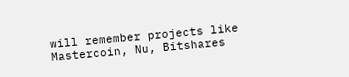will remember projects like Mastercoin, Nu, Bitshares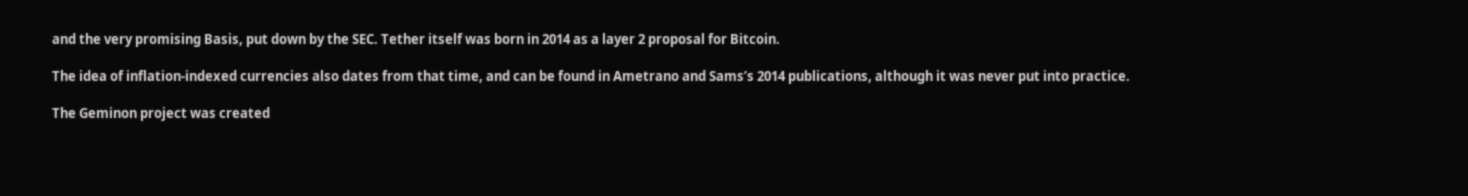and the very promising Basis, put down by the SEC. Tether itself was born in 2014 as a layer 2 proposal for Bitcoin.

The idea of inflation-indexed currencies also dates from that time, and can be found in Ametrano and Sams’s 2014 publications, although it was never put into practice.

The Geminon project was created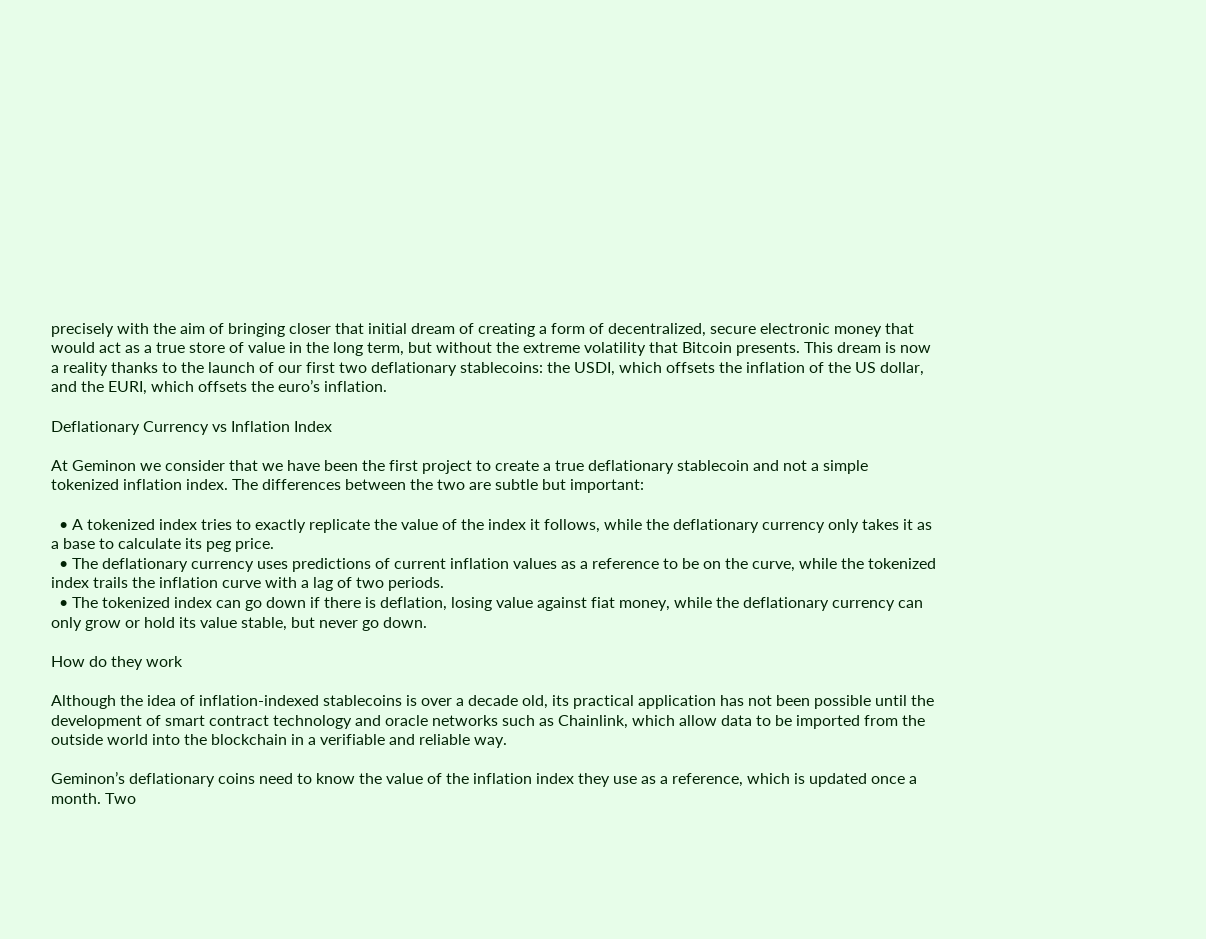precisely with the aim of bringing closer that initial dream of creating a form of decentralized, secure electronic money that would act as a true store of value in the long term, but without the extreme volatility that Bitcoin presents. This dream is now a reality thanks to the launch of our first two deflationary stablecoins: the USDI, which offsets the inflation of the US dollar, and the EURI, which offsets the euro’s inflation.

Deflationary Currency vs Inflation Index

At Geminon we consider that we have been the first project to create a true deflationary stablecoin and not a simple tokenized inflation index. The differences between the two are subtle but important:

  • A tokenized index tries to exactly replicate the value of the index it follows, while the deflationary currency only takes it as a base to calculate its peg price.
  • The deflationary currency uses predictions of current inflation values as a reference to be on the curve, while the tokenized index trails the inflation curve with a lag of two periods.
  • The tokenized index can go down if there is deflation, losing value against fiat money, while the deflationary currency can only grow or hold its value stable, but never go down.

How do they work

Although the idea of inflation-indexed stablecoins is over a decade old, its practical application has not been possible until the development of smart contract technology and oracle networks such as Chainlink, which allow data to be imported from the outside world into the blockchain in a verifiable and reliable way.

Geminon’s deflationary coins need to know the value of the inflation index they use as a reference, which is updated once a month. Two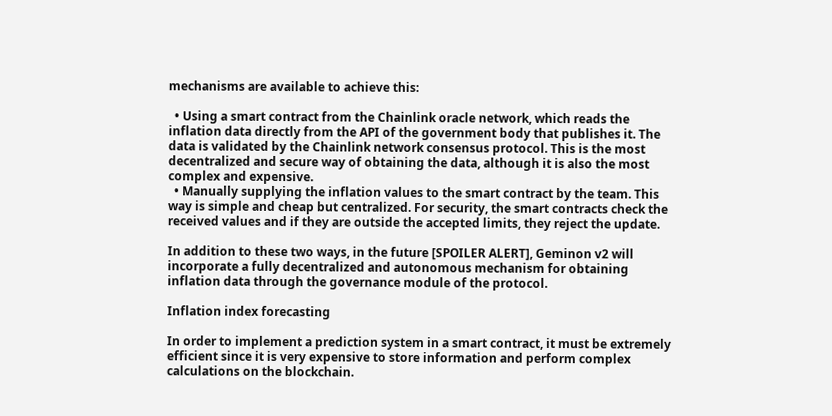mechanisms are available to achieve this:

  • Using a smart contract from the Chainlink oracle network, which reads the inflation data directly from the API of the government body that publishes it. The data is validated by the Chainlink network consensus protocol. This is the most decentralized and secure way of obtaining the data, although it is also the most complex and expensive.
  • Manually supplying the inflation values to the smart contract by the team. This way is simple and cheap but centralized. For security, the smart contracts check the received values and if they are outside the accepted limits, they reject the update.

In addition to these two ways, in the future [SPOILER ALERT], Geminon v2 will incorporate a fully decentralized and autonomous mechanism for obtaining inflation data through the governance module of the protocol.

Inflation index forecasting

In order to implement a prediction system in a smart contract, it must be extremely efficient since it is very expensive to store information and perform complex calculations on the blockchain.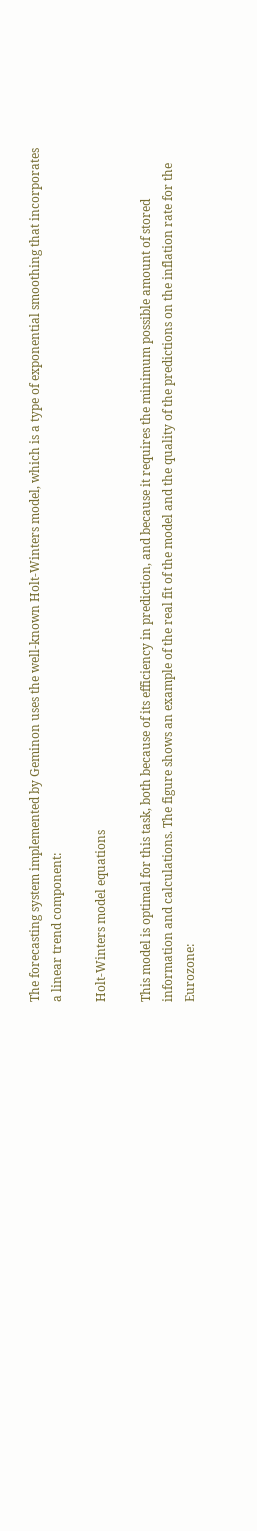The forecasting system implemented by Geminon uses the well-known Holt-Winters model, which is a type of exponential smoothing that incorporates a linear trend component:

Holt-Winters model equations

This model is optimal for this task, both because of its efficiency in prediction, and because it requires the minimum possible amount of stored information and calculations. The figure shows an example of the real fit of the model and the quality of the predictions on the inflation rate for the Eurozone: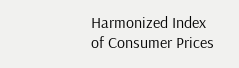Harmonized Index of Consumer Prices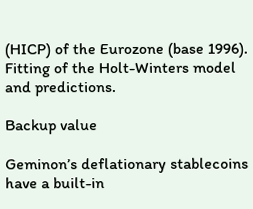(HICP) of the Eurozone (base 1996). Fitting of the Holt-Winters model and predictions.

Backup value

Geminon’s deflationary stablecoins have a built-in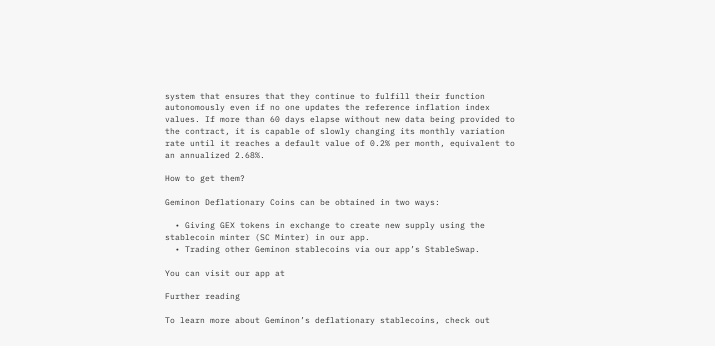system that ensures that they continue to fulfill their function autonomously even if no one updates the reference inflation index values. If more than 60 days elapse without new data being provided to the contract, it is capable of slowly changing its monthly variation rate until it reaches a default value of 0.2% per month, equivalent to an annualized 2.68%.

How to get them?

Geminon Deflationary Coins can be obtained in two ways:

  • Giving GEX tokens in exchange to create new supply using the stablecoin minter (SC Minter) in our app.
  • Trading other Geminon stablecoins via our app’s StableSwap.

You can visit our app at

Further reading

To learn more about Geminon’s deflationary stablecoins, check out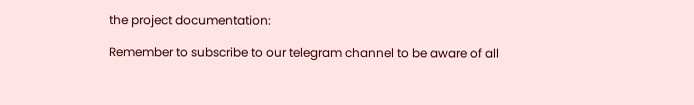the project documentation:

Remember to subscribe to our telegram channel to be aware of all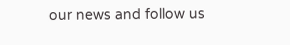our news and follow us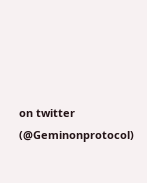on twitter (@Geminonprotocol)